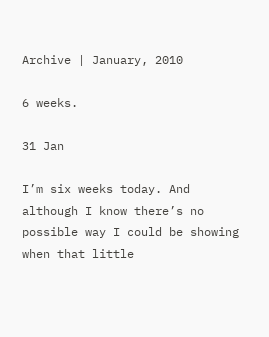Archive | January, 2010

6 weeks.

31 Jan

I’m six weeks today. And although I know there’s no possible way I could be showing when that little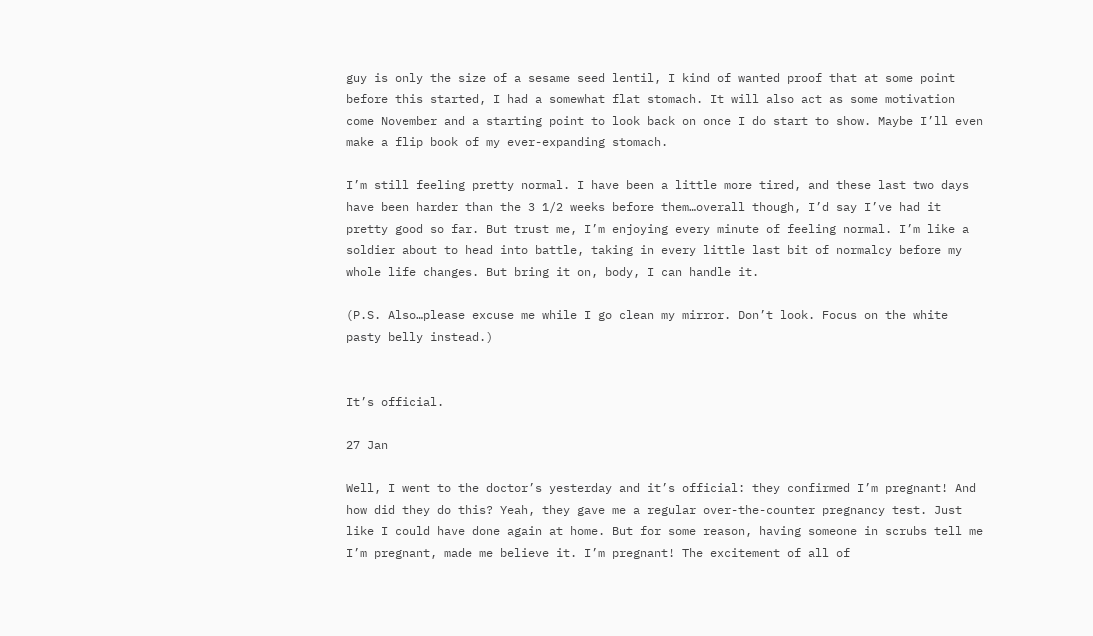guy is only the size of a sesame seed lentil, I kind of wanted proof that at some point before this started, I had a somewhat flat stomach. It will also act as some motivation come November and a starting point to look back on once I do start to show. Maybe I’ll even make a flip book of my ever-expanding stomach.

I’m still feeling pretty normal. I have been a little more tired, and these last two days have been harder than the 3 1/2 weeks before them…overall though, I’d say I’ve had it pretty good so far. But trust me, I’m enjoying every minute of feeling normal. I’m like a soldier about to head into battle, taking in every little last bit of normalcy before my whole life changes. But bring it on, body, I can handle it.

(P.S. Also…please excuse me while I go clean my mirror. Don’t look. Focus on the white pasty belly instead.)


It’s official.

27 Jan

Well, I went to the doctor’s yesterday and it’s official: they confirmed I’m pregnant! And how did they do this? Yeah, they gave me a regular over-the-counter pregnancy test. Just like I could have done again at home. But for some reason, having someone in scrubs tell me I’m pregnant, made me believe it. I’m pregnant! The excitement of all of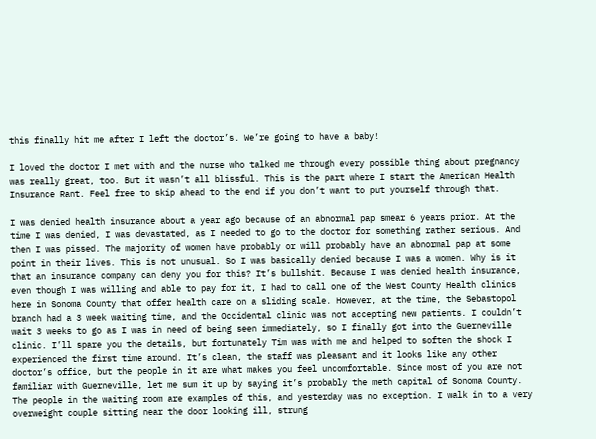this finally hit me after I left the doctor’s. We’re going to have a baby!

I loved the doctor I met with and the nurse who talked me through every possible thing about pregnancy was really great, too. But it wasn’t all blissful. This is the part where I start the American Health Insurance Rant. Feel free to skip ahead to the end if you don’t want to put yourself through that.

I was denied health insurance about a year ago because of an abnormal pap smear 6 years prior. At the time I was denied, I was devastated, as I needed to go to the doctor for something rather serious. And then I was pissed. The majority of women have probably or will probably have an abnormal pap at some point in their lives. This is not unusual. So I was basically denied because I was a women. Why is it that an insurance company can deny you for this? It’s bullshit. Because I was denied health insurance, even though I was willing and able to pay for it, I had to call one of the West County Health clinics here in Sonoma County that offer health care on a sliding scale. However, at the time, the Sebastopol branch had a 3 week waiting time, and the Occidental clinic was not accepting new patients. I couldn’t wait 3 weeks to go as I was in need of being seen immediately, so I finally got into the Guerneville clinic. I’ll spare you the details, but fortunately Tim was with me and helped to soften the shock I experienced the first time around. It’s clean, the staff was pleasant and it looks like any other doctor’s office, but the people in it are what makes you feel uncomfortable. Since most of you are not familiar with Guerneville, let me sum it up by saying it’s probably the meth capital of Sonoma County. The people in the waiting room are examples of this, and yesterday was no exception. I walk in to a very overweight couple sitting near the door looking ill, strung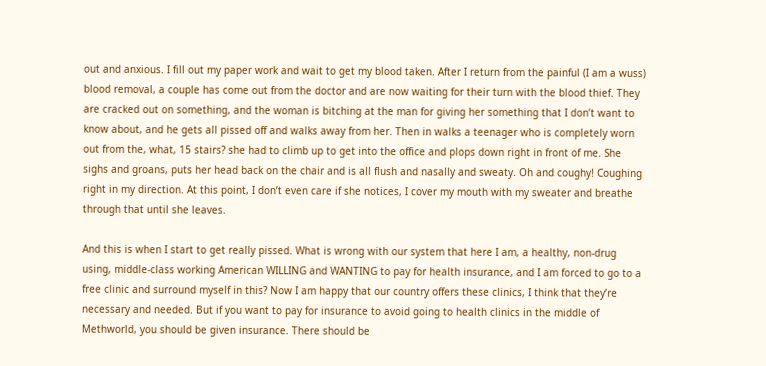out and anxious. I fill out my paper work and wait to get my blood taken. After I return from the painful (I am a wuss) blood removal, a couple has come out from the doctor and are now waiting for their turn with the blood thief. They are cracked out on something, and the woman is bitching at the man for giving her something that I don’t want to know about, and he gets all pissed off and walks away from her. Then in walks a teenager who is completely worn out from the, what, 15 stairs? she had to climb up to get into the office and plops down right in front of me. She sighs and groans, puts her head back on the chair and is all flush and nasally and sweaty. Oh and coughy! Coughing right in my direction. At this point, I don’t even care if she notices, I cover my mouth with my sweater and breathe through that until she leaves.

And this is when I start to get really pissed. What is wrong with our system that here I am, a healthy, non-drug using, middle-class working American WILLING and WANTING to pay for health insurance, and I am forced to go to a free clinic and surround myself in this? Now I am happy that our country offers these clinics, I think that they’re necessary and needed. But if you want to pay for insurance to avoid going to health clinics in the middle of Methworld, you should be given insurance. There should be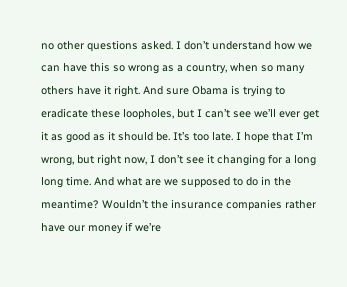no other questions asked. I don’t understand how we can have this so wrong as a country, when so many others have it right. And sure Obama is trying to eradicate these loopholes, but I can’t see we’ll ever get it as good as it should be. It’s too late. I hope that I’m wrong, but right now, I don’t see it changing for a long long time. And what are we supposed to do in the meantime? Wouldn’t the insurance companies rather have our money if we’re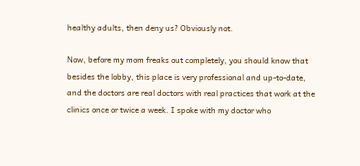healthy adults, then deny us? Obviously not.

Now, before my mom freaks out completely, you should know that besides the lobby, this place is very professional and up-to-date, and the doctors are real doctors with real practices that work at the clinics once or twice a week. I spoke with my doctor who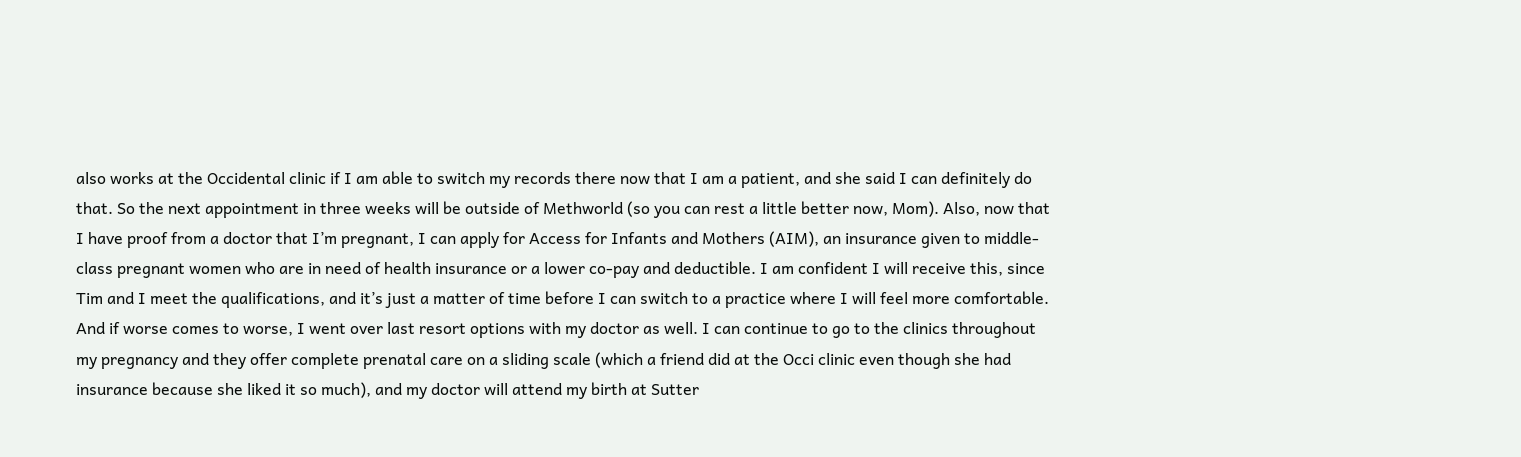also works at the Occidental clinic if I am able to switch my records there now that I am a patient, and she said I can definitely do that. So the next appointment in three weeks will be outside of Methworld (so you can rest a little better now, Mom). Also, now that I have proof from a doctor that I’m pregnant, I can apply for Access for Infants and Mothers (AIM), an insurance given to middle-class pregnant women who are in need of health insurance or a lower co-pay and deductible. I am confident I will receive this, since Tim and I meet the qualifications, and it’s just a matter of time before I can switch to a practice where I will feel more comfortable. And if worse comes to worse, I went over last resort options with my doctor as well. I can continue to go to the clinics throughout my pregnancy and they offer complete prenatal care on a sliding scale (which a friend did at the Occi clinic even though she had insurance because she liked it so much), and my doctor will attend my birth at Sutter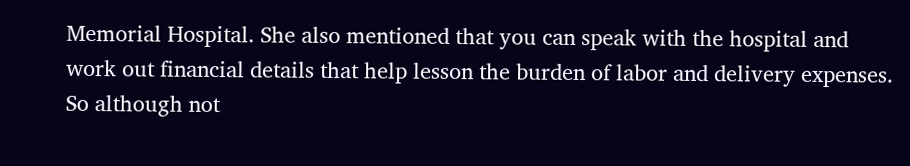Memorial Hospital. She also mentioned that you can speak with the hospital and work out financial details that help lesson the burden of labor and delivery expenses. So although not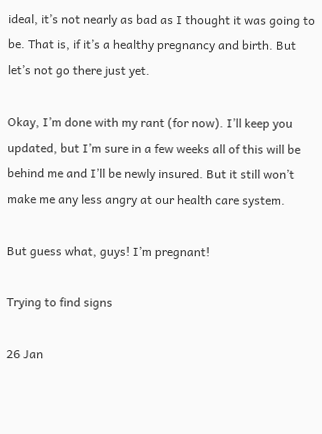ideal, it’s not nearly as bad as I thought it was going to be. That is, if it’s a healthy pregnancy and birth. But let’s not go there just yet.

Okay, I’m done with my rant (for now). I’ll keep you updated, but I’m sure in a few weeks all of this will be behind me and I’ll be newly insured. But it still won’t make me any less angry at our health care system.

But guess what, guys! I’m pregnant!

Trying to find signs

26 Jan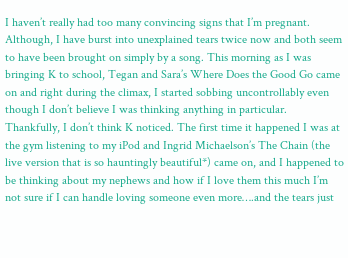I haven’t really had too many convincing signs that I’m pregnant. Although, I have burst into unexplained tears twice now and both seem to have been brought on simply by a song. This morning as I was bringing K to school, Tegan and Sara’s Where Does the Good Go came on and right during the climax, I started sobbing uncontrollably even though I don’t believe I was thinking anything in particular. Thankfully, I don’t think K noticed. The first time it happened I was at the gym listening to my iPod and Ingrid Michaelson’s The Chain (the live version that is so hauntingly beautiful*) came on, and I happened to be thinking about my nephews and how if I love them this much I’m not sure if I can handle loving someone even more….and the tears just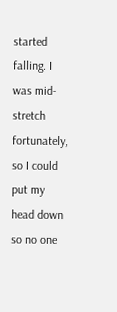started falling. I was mid-stretch fortunately, so I could put my head down so no one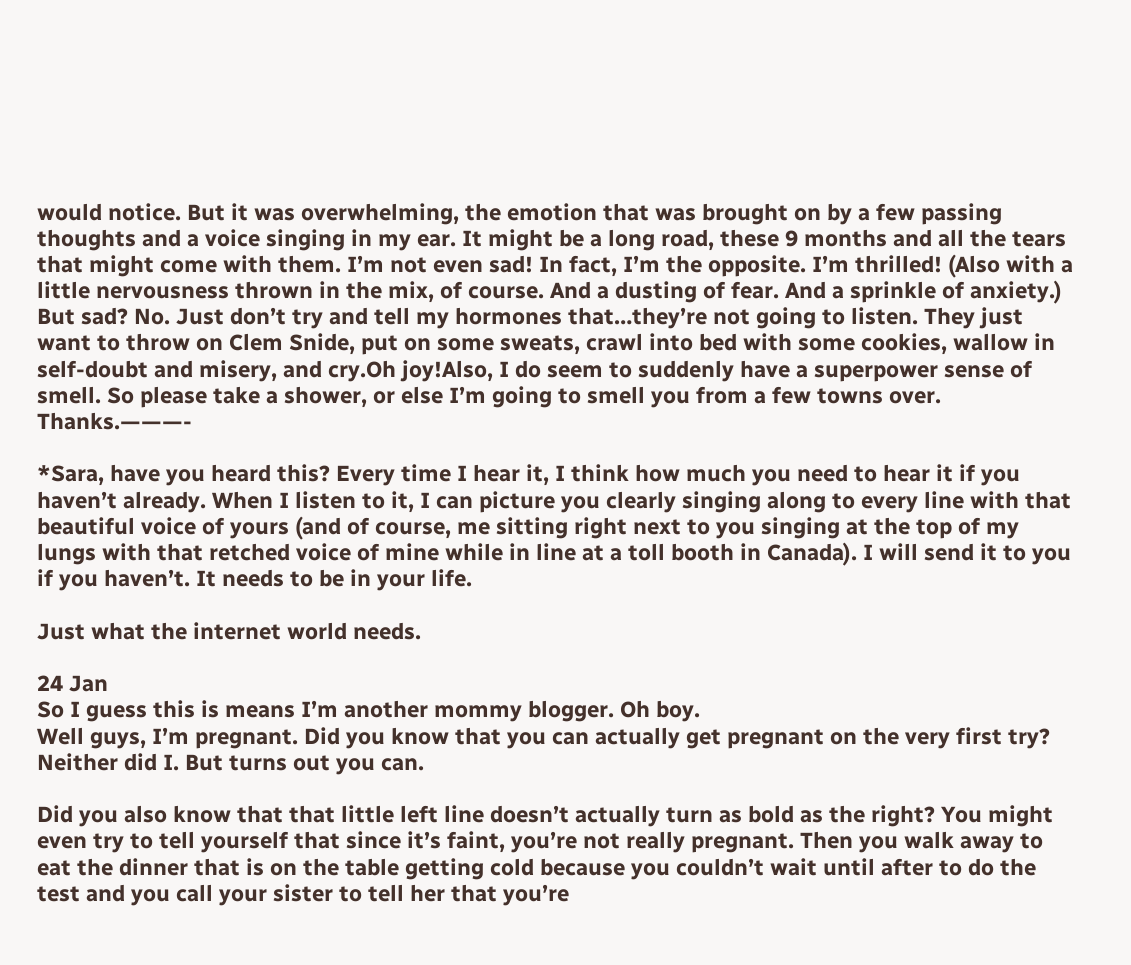would notice. But it was overwhelming, the emotion that was brought on by a few passing thoughts and a voice singing in my ear. It might be a long road, these 9 months and all the tears that might come with them. I’m not even sad! In fact, I’m the opposite. I’m thrilled! (Also with a little nervousness thrown in the mix, of course. And a dusting of fear. And a sprinkle of anxiety.) But sad? No. Just don’t try and tell my hormones that…they’re not going to listen. They just want to throw on Clem Snide, put on some sweats, crawl into bed with some cookies, wallow in self-doubt and misery, and cry.Oh joy!Also, I do seem to suddenly have a superpower sense of smell. So please take a shower, or else I’m going to smell you from a few towns over. Thanks.———-

*Sara, have you heard this? Every time I hear it, I think how much you need to hear it if you haven’t already. When I listen to it, I can picture you clearly singing along to every line with that beautiful voice of yours (and of course, me sitting right next to you singing at the top of my lungs with that retched voice of mine while in line at a toll booth in Canada). I will send it to you if you haven’t. It needs to be in your life.

Just what the internet world needs.

24 Jan
So I guess this is means I’m another mommy blogger. Oh boy.
Well guys, I’m pregnant. Did you know that you can actually get pregnant on the very first try? Neither did I. But turns out you can.

Did you also know that that little left line doesn’t actually turn as bold as the right? You might even try to tell yourself that since it’s faint, you’re not really pregnant. Then you walk away to eat the dinner that is on the table getting cold because you couldn’t wait until after to do the test and you call your sister to tell her that you’re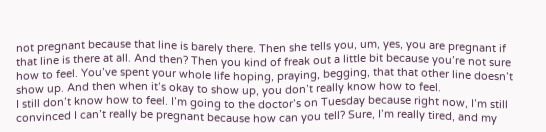not pregnant because that line is barely there. Then she tells you, um, yes, you are pregnant if that line is there at all. And then? Then you kind of freak out a little bit because you’re not sure how to feel. You’ve spent your whole life hoping, praying, begging, that that other line doesn’t show up. And then when it’s okay to show up, you don’t really know how to feel.
I still don’t know how to feel. I’m going to the doctor’s on Tuesday because right now, I’m still convinced I can’t really be pregnant because how can you tell? Sure, I’m really tired, and my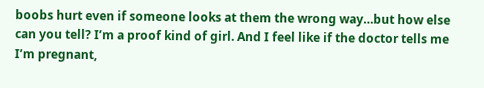boobs hurt even if someone looks at them the wrong way…but how else can you tell? I’m a proof kind of girl. And I feel like if the doctor tells me I’m pregnant,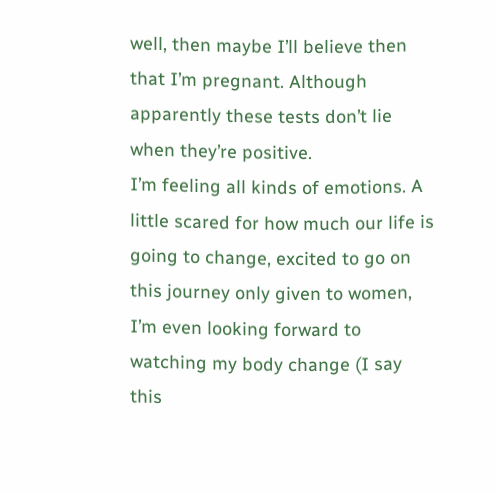well, then maybe I’ll believe then that I’m pregnant. Although apparently these tests don’t lie when they’re positive.
I’m feeling all kinds of emotions. A little scared for how much our life is going to change, excited to go on this journey only given to women, I’m even looking forward to watching my body change (I say this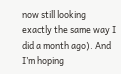now still looking exactly the same way I did a month ago). And I’m hoping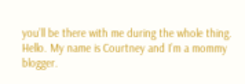you’ll be there with me during the whole thing.
Hello. My name is Courtney and I’m a mommy blogger.